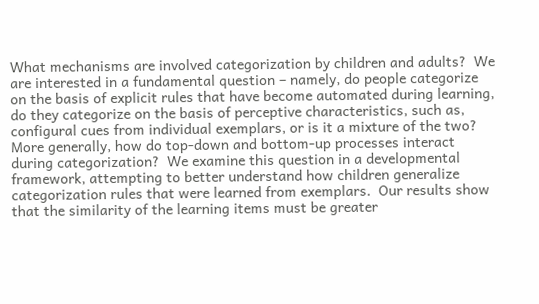What mechanisms are involved categorization by children and adults?  We are interested in a fundamental question – namely, do people categorize on the basis of explicit rules that have become automated during learning, do they categorize on the basis of perceptive characteristics, such as, configural cues from individual exemplars, or is it a mixture of the two?  More generally, how do top-down and bottom-up processes interact during categorization?  We examine this question in a developmental framework, attempting to better understand how children generalize categorization rules that were learned from exemplars.  Our results show that the similarity of the learning items must be greater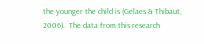the younger the child is (Gelaes & Thibaut, 2006).  The data from this research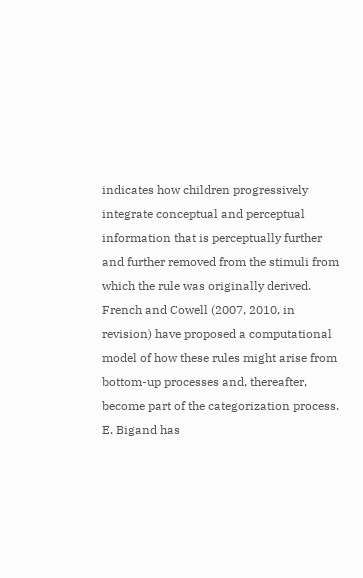indicates how children progressively integrate conceptual and perceptual information that is perceptually further and further removed from the stimuli from which the rule was originally derived.  French and Cowell (2007, 2010, in revision) have proposed a computational model of how these rules might arise from bottom-up processes and, thereafter, become part of the categorization process.  E. Bigand has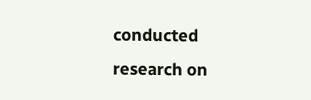conducted research on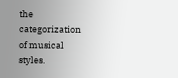the categorization of musical styles.